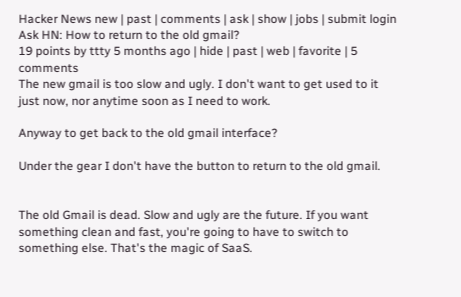Hacker News new | past | comments | ask | show | jobs | submit login
Ask HN: How to return to the old gmail?
19 points by ttty 5 months ago | hide | past | web | favorite | 5 comments
The new gmail is too slow and ugly. I don't want to get used to it just now, nor anytime soon as I need to work.

Anyway to get back to the old gmail interface?

Under the gear I don't have the button to return to the old gmail.


The old Gmail is dead. Slow and ugly are the future. If you want something clean and fast, you're going to have to switch to something else. That's the magic of SaaS.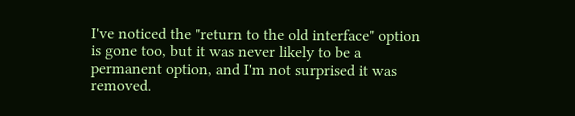I've noticed the "return to the old interface" option is gone too, but it was never likely to be a permanent option, and I'm not surprised it was removed.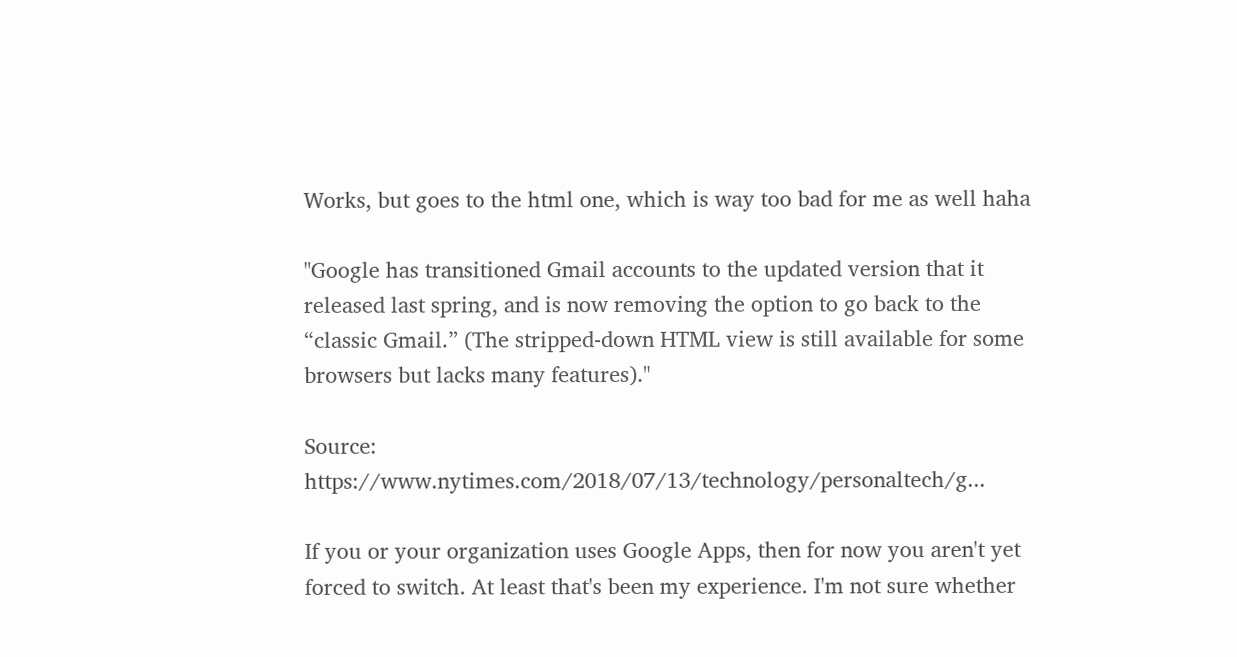Works, but goes to the html one, which is way too bad for me as well haha

"Google has transitioned Gmail accounts to the updated version that it released last spring, and is now removing the option to go back to the “classic Gmail.” (The stripped-down HTML view is still available for some browsers but lacks many features)."

Source: https://www.nytimes.com/2018/07/13/technology/personaltech/g...

If you or your organization uses Google Apps, then for now you aren't yet forced to switch. At least that's been my experience. I'm not sure whether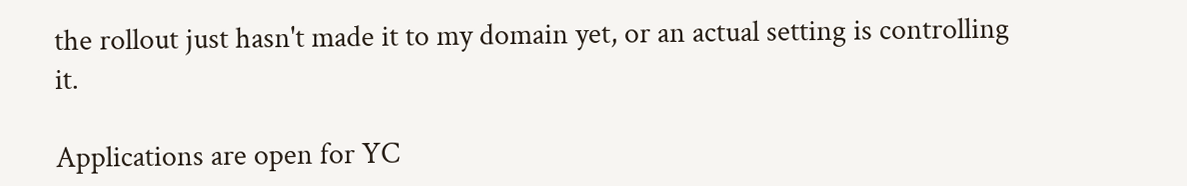the rollout just hasn't made it to my domain yet, or an actual setting is controlling it.

Applications are open for YC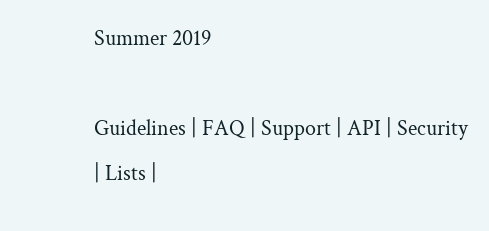Summer 2019

Guidelines | FAQ | Support | API | Security | Lists |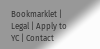Bookmarklet | Legal | Apply to YC | Contact